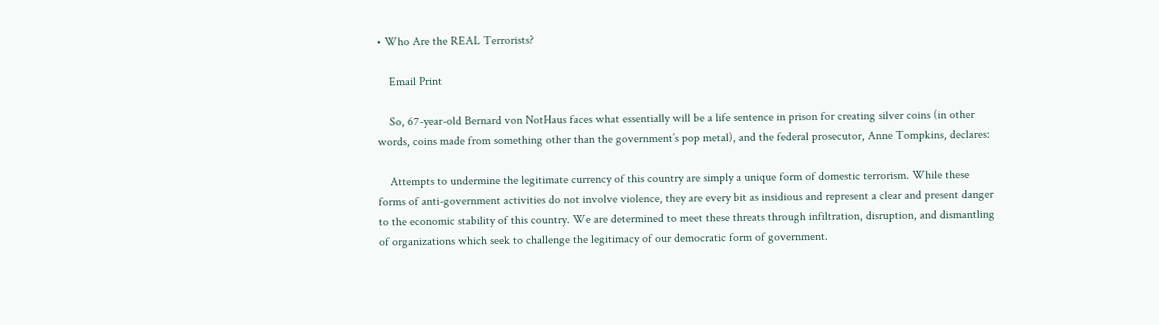• Who Are the REAL Terrorists?

    Email Print

    So, 67-year-old Bernard von NotHaus faces what essentially will be a life sentence in prison for creating silver coins (in other words, coins made from something other than the government’s pop metal), and the federal prosecutor, Anne Tompkins, declares:

    Attempts to undermine the legitimate currency of this country are simply a unique form of domestic terrorism. While these forms of anti-government activities do not involve violence, they are every bit as insidious and represent a clear and present danger to the economic stability of this country. We are determined to meet these threats through infiltration, disruption, and dismantling of organizations which seek to challenge the legitimacy of our democratic form of government.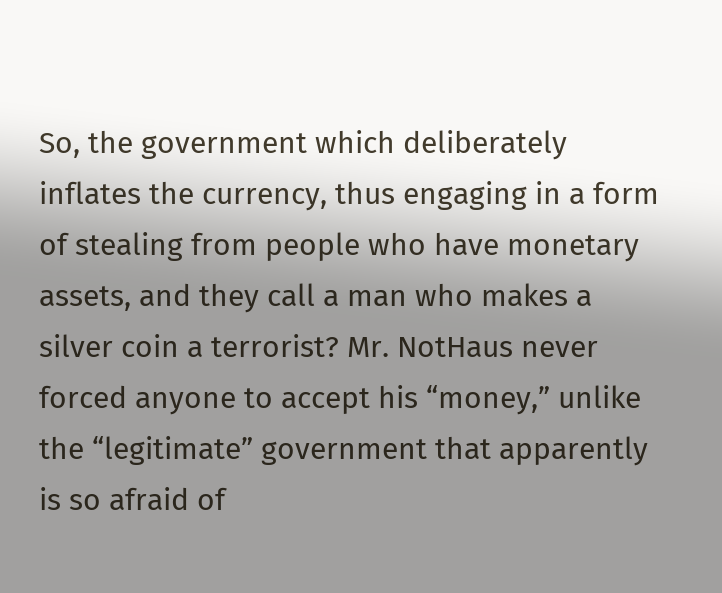So, the government which deliberately inflates the currency, thus engaging in a form of stealing from people who have monetary assets, and they call a man who makes a silver coin a terrorist? Mr. NotHaus never forced anyone to accept his “money,” unlike the “legitimate” government that apparently is so afraid of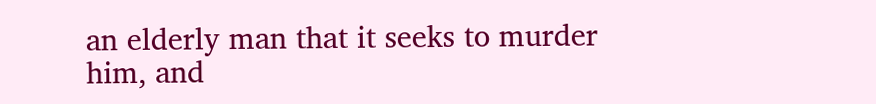an elderly man that it seeks to murder him, and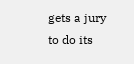gets a jury to do its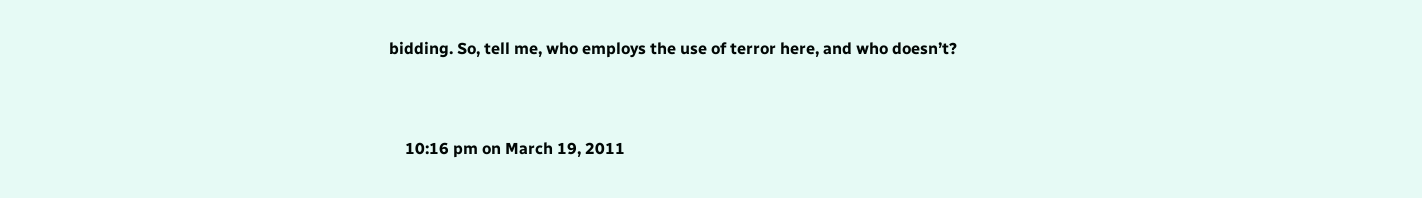bidding. So, tell me, who employs the use of terror here, and who doesn’t?


    10:16 pm on March 19, 2011